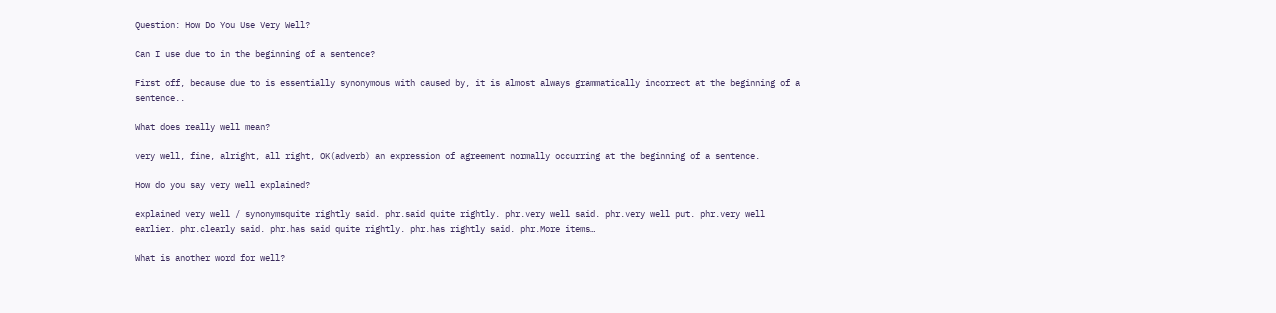Question: How Do You Use Very Well?

Can I use due to in the beginning of a sentence?

First off, because due to is essentially synonymous with caused by, it is almost always grammatically incorrect at the beginning of a sentence..

What does really well mean?

very well, fine, alright, all right, OK(adverb) an expression of agreement normally occurring at the beginning of a sentence.

How do you say very well explained?

explained very well / synonymsquite rightly said. phr.said quite rightly. phr.very well said. phr.very well put. phr.very well earlier. phr.clearly said. phr.has said quite rightly. phr.has rightly said. phr.More items…

What is another word for well?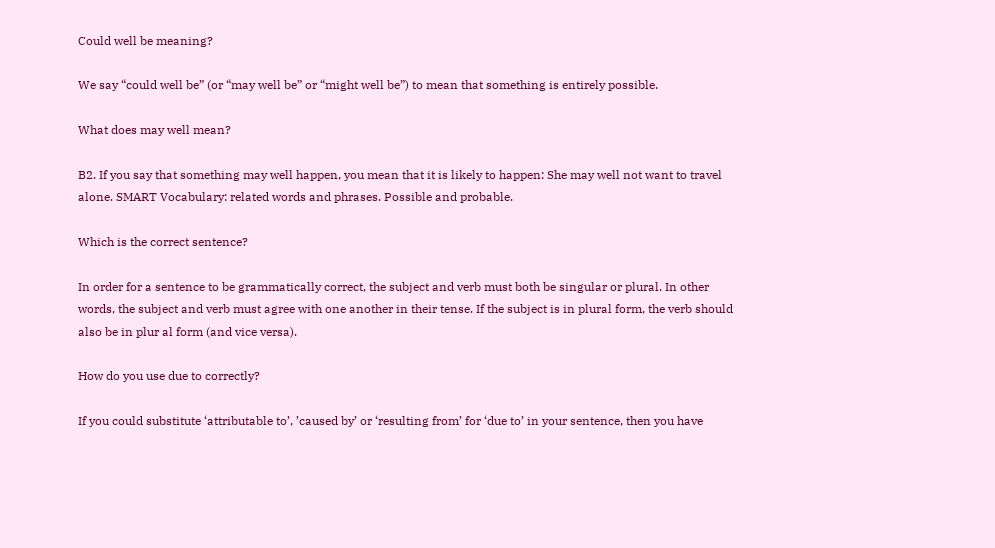Could well be meaning?

We say “could well be” (or “may well be” or “might well be”) to mean that something is entirely possible.

What does may well mean?

B2. If you say that something may well happen, you mean that it is likely to happen: She may well not want to travel alone. SMART Vocabulary: related words and phrases. Possible and probable.

Which is the correct sentence?

In order for a sentence to be grammatically correct, the subject and verb must both be singular or plural. In other words, the subject and verb must agree with one another in their tense. If the subject is in plural form, the verb should also be in plur al form (and vice versa).

How do you use due to correctly?

If you could substitute ‘attributable to’, ’caused by’ or ‘resulting from’ for ‘due to’ in your sentence, then you have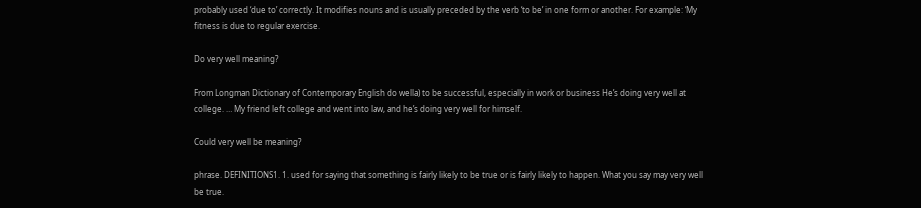probably used ‘due to’ correctly. It modifies nouns and is usually preceded by the verb ‘to be’ in one form or another. For example: ‘My fitness is due to regular exercise.

Do very well meaning?

From Longman Dictionary of Contemporary English do wella) to be successful, especially in work or business He’s doing very well at college. … My friend left college and went into law, and he’s doing very well for himself.

Could very well be meaning?

phrase. DEFINITIONS1. 1. used for saying that something is fairly likely to be true or is fairly likely to happen. What you say may very well be true.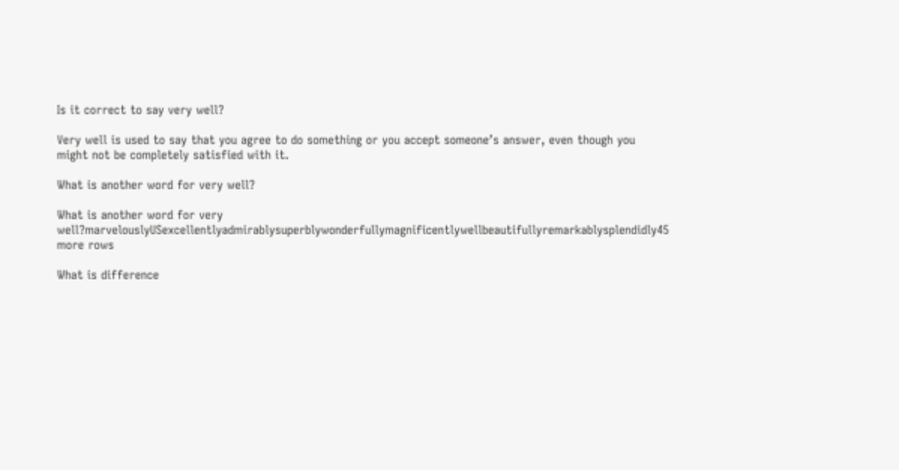Is it correct to say very well?

Very well is used to say that you agree to do something or you accept someone’s answer, even though you might not be completely satisfied with it.

What is another word for very well?

What is another word for very well?marvelouslyUSexcellentlyadmirablysuperblywonderfullymagnificentlywellbeautifullyremarkablysplendidly45 more rows

What is difference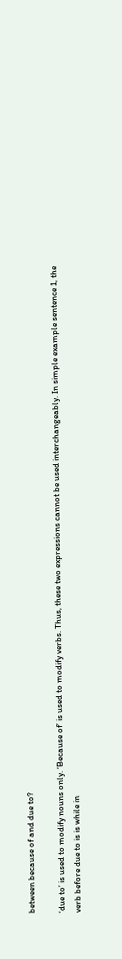between because of and due to?

‘due to’ is used to modify nouns only. ‘Because of’ is used to modify verbs. Thus, these two expressions cannot be used interchangeably. In simple example sentence 1, the verb before due to is is while in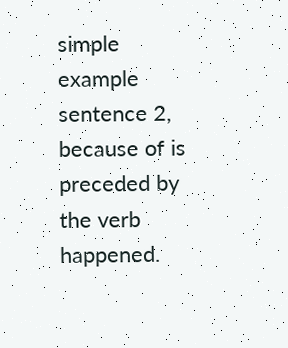simple example sentence 2, because of is preceded by the verb happened.